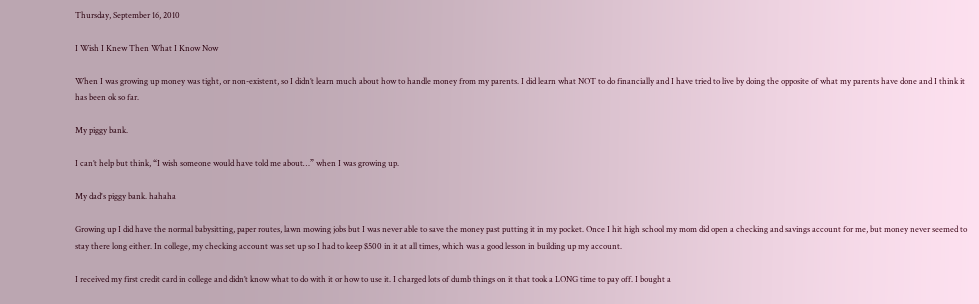Thursday, September 16, 2010

I Wish I Knew Then What I Know Now

When I was growing up money was tight, or non-existent, so I didn’t learn much about how to handle money from my parents. I did learn what NOT to do financially and I have tried to live by doing the opposite of what my parents have done and I think it has been ok so far.

My piggy bank.

I can’t help but think, “I wish someone would have told me about…” when I was growing up.

My dad's piggy bank. hahaha

Growing up I did have the normal babysitting, paper routes, lawn mowing jobs but I was never able to save the money past putting it in my pocket. Once I hit high school my mom did open a checking and savings account for me, but money never seemed to stay there long either. In college, my checking account was set up so I had to keep $500 in it at all times, which was a good lesson in building up my account.

I received my first credit card in college and didn’t know what to do with it or how to use it. I charged lots of dumb things on it that took a LONG time to pay off. I bought a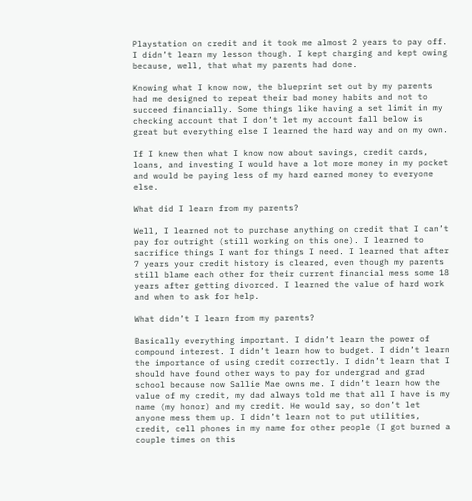Playstation on credit and it took me almost 2 years to pay off. I didn’t learn my lesson though. I kept charging and kept owing because, well, that what my parents had done.

Knowing what I know now, the blueprint set out by my parents had me designed to repeat their bad money habits and not to succeed financially. Some things like having a set limit in my checking account that I don’t let my account fall below is great but everything else I learned the hard way and on my own.

If I knew then what I know now about savings, credit cards, loans, and investing I would have a lot more money in my pocket and would be paying less of my hard earned money to everyone else.

What did I learn from my parents?

Well, I learned not to purchase anything on credit that I can’t pay for outright (still working on this one). I learned to sacrifice things I want for things I need. I learned that after 7 years your credit history is cleared, even though my parents still blame each other for their current financial mess some 18 years after getting divorced. I learned the value of hard work and when to ask for help.

What didn’t I learn from my parents?

Basically everything important. I didn’t learn the power of compound interest. I didn’t learn how to budget. I didn’t learn the importance of using credit correctly. I didn’t learn that I should have found other ways to pay for undergrad and grad school because now Sallie Mae owns me. I didn’t learn how the value of my credit, my dad always told me that all I have is my name (my honor) and my credit. He would say, so don’t let anyone mess them up. I didn’t learn not to put utilities, credit, cell phones in my name for other people (I got burned a couple times on this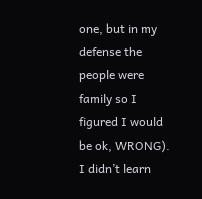one, but in my defense the people were family so I figured I would be ok, WRONG). I didn’t learn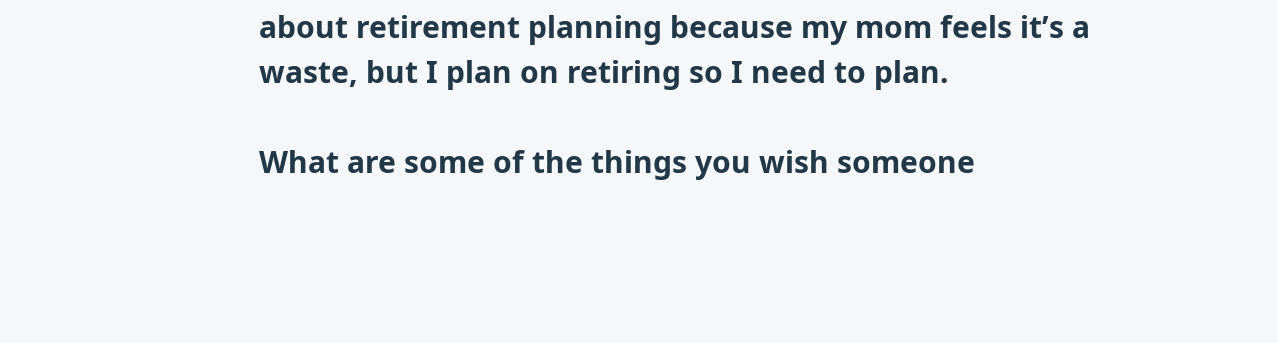about retirement planning because my mom feels it’s a waste, but I plan on retiring so I need to plan.

What are some of the things you wish someone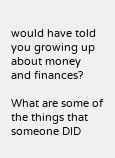would have told you growing up about money and finances?

What are some of the things that someone DID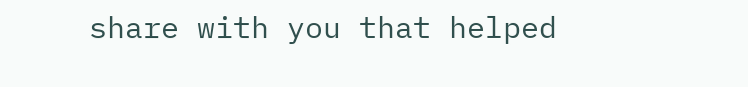share with you that helped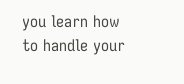you learn how to handle your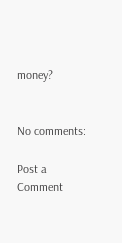money?


No comments:

Post a Comment